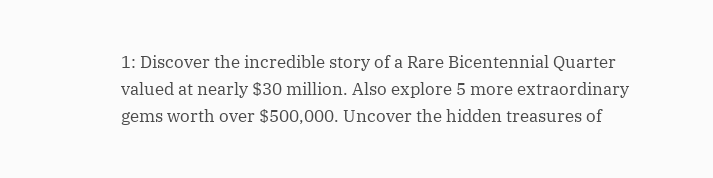1: Discover the incredible story of a Rare Bicentennial Quarter valued at nearly $30 million. Also explore 5 more extraordinary gems worth over $500,000. Uncover the hidden treasures of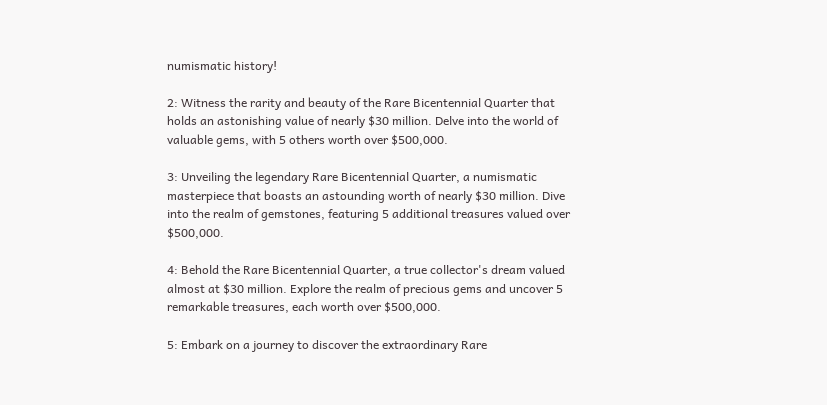numismatic history!

2: Witness the rarity and beauty of the Rare Bicentennial Quarter that holds an astonishing value of nearly $30 million. Delve into the world of valuable gems, with 5 others worth over $500,000.

3: Unveiling the legendary Rare Bicentennial Quarter, a numismatic masterpiece that boasts an astounding worth of nearly $30 million. Dive into the realm of gemstones, featuring 5 additional treasures valued over $500,000.

4: Behold the Rare Bicentennial Quarter, a true collector's dream valued almost at $30 million. Explore the realm of precious gems and uncover 5 remarkable treasures, each worth over $500,000.

5: Embark on a journey to discover the extraordinary Rare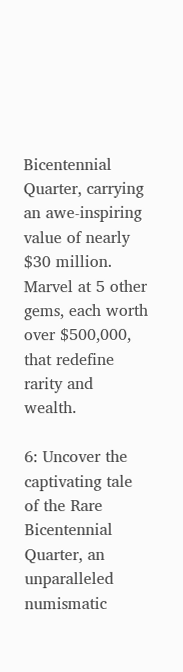Bicentennial Quarter, carrying an awe-inspiring value of nearly $30 million. Marvel at 5 other gems, each worth over $500,000, that redefine rarity and wealth.

6: Uncover the captivating tale of the Rare Bicentennial Quarter, an unparalleled numismatic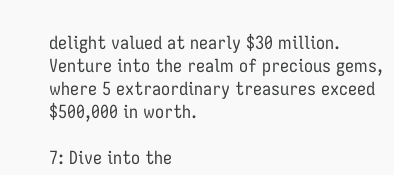delight valued at nearly $30 million. Venture into the realm of precious gems, where 5 extraordinary treasures exceed $500,000 in worth.

7: Dive into the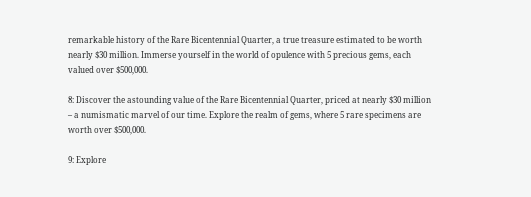remarkable history of the Rare Bicentennial Quarter, a true treasure estimated to be worth nearly $30 million. Immerse yourself in the world of opulence with 5 precious gems, each valued over $500,000.

8: Discover the astounding value of the Rare Bicentennial Quarter, priced at nearly $30 million – a numismatic marvel of our time. Explore the realm of gems, where 5 rare specimens are worth over $500,000.

9: Explore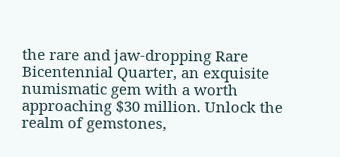the rare and jaw-dropping Rare Bicentennial Quarter, an exquisite numismatic gem with a worth approaching $30 million. Unlock the realm of gemstones,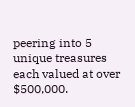peering into 5 unique treasures each valued at over $500,000.